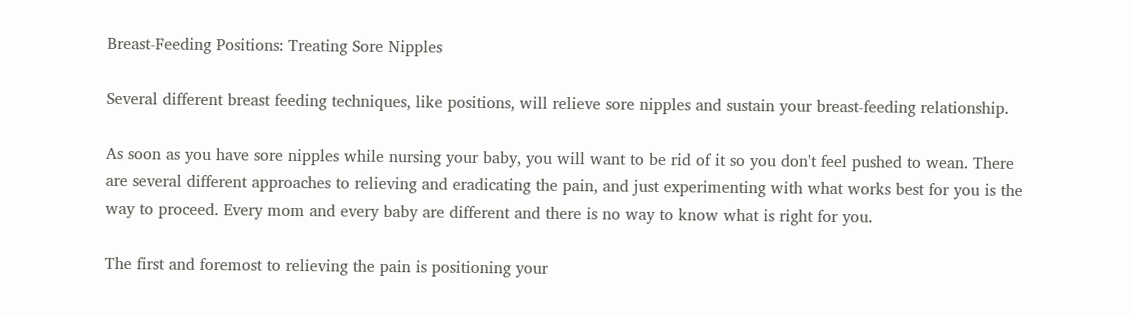Breast-Feeding Positions: Treating Sore Nipples

Several different breast feeding techniques, like positions, will relieve sore nipples and sustain your breast-feeding relationship.

As soon as you have sore nipples while nursing your baby, you will want to be rid of it so you don't feel pushed to wean. There are several different approaches to relieving and eradicating the pain, and just experimenting with what works best for you is the way to proceed. Every mom and every baby are different and there is no way to know what is right for you.

The first and foremost to relieving the pain is positioning your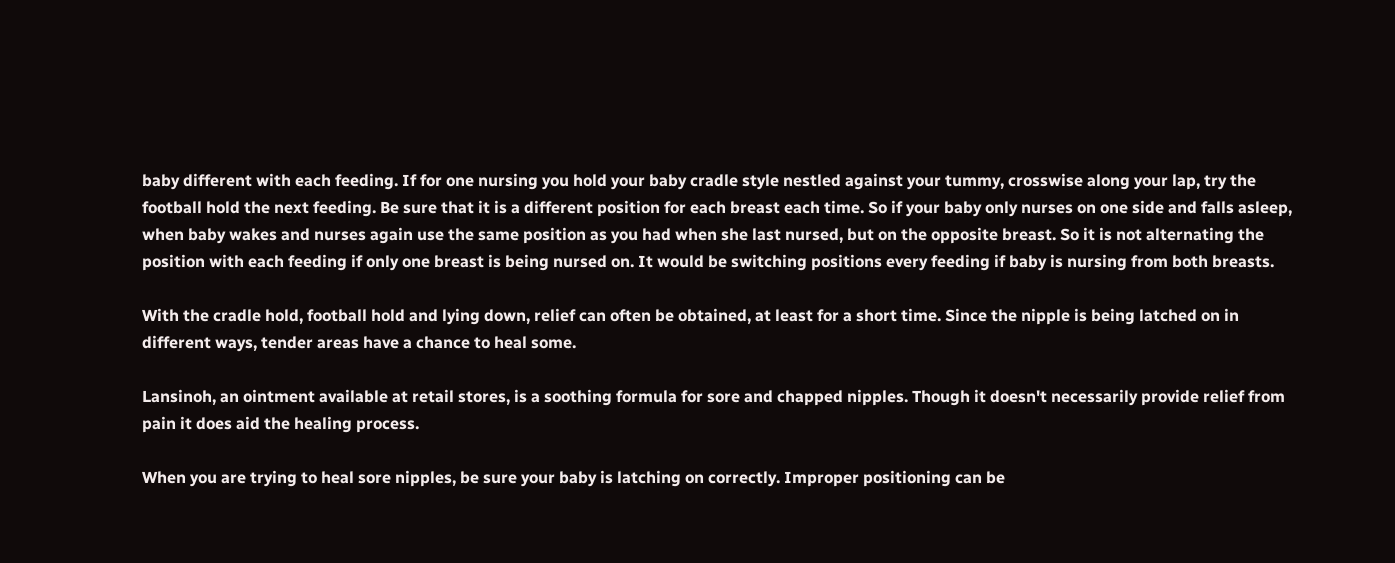baby different with each feeding. If for one nursing you hold your baby cradle style nestled against your tummy, crosswise along your lap, try the football hold the next feeding. Be sure that it is a different position for each breast each time. So if your baby only nurses on one side and falls asleep, when baby wakes and nurses again use the same position as you had when she last nursed, but on the opposite breast. So it is not alternating the position with each feeding if only one breast is being nursed on. It would be switching positions every feeding if baby is nursing from both breasts.

With the cradle hold, football hold and lying down, relief can often be obtained, at least for a short time. Since the nipple is being latched on in different ways, tender areas have a chance to heal some.

Lansinoh, an ointment available at retail stores, is a soothing formula for sore and chapped nipples. Though it doesn't necessarily provide relief from pain it does aid the healing process.

When you are trying to heal sore nipples, be sure your baby is latching on correctly. Improper positioning can be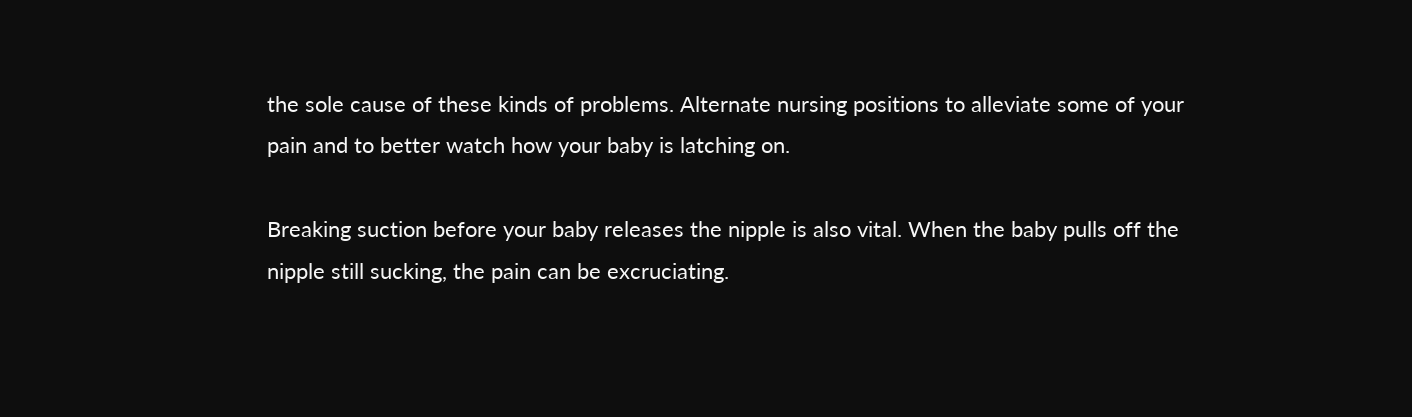the sole cause of these kinds of problems. Alternate nursing positions to alleviate some of your pain and to better watch how your baby is latching on.

Breaking suction before your baby releases the nipple is also vital. When the baby pulls off the nipple still sucking, the pain can be excruciating.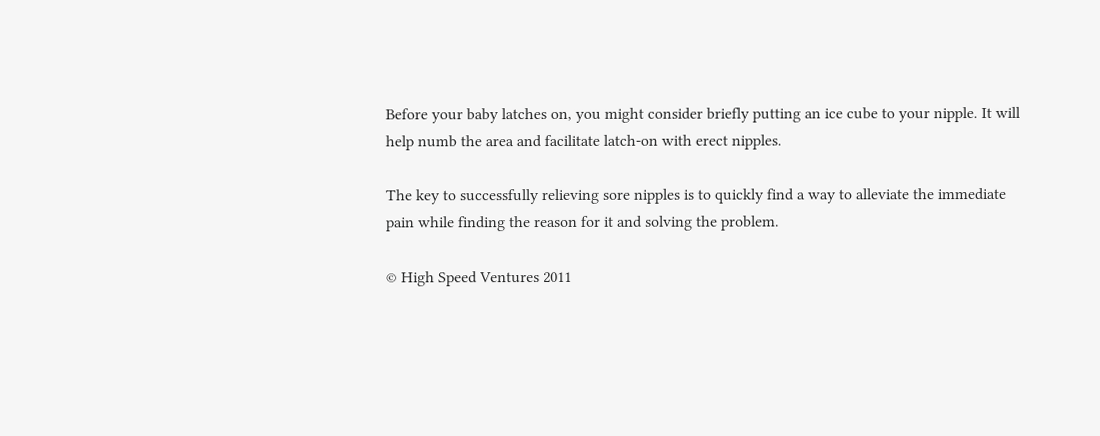Before your baby latches on, you might consider briefly putting an ice cube to your nipple. It will help numb the area and facilitate latch-on with erect nipples.

The key to successfully relieving sore nipples is to quickly find a way to alleviate the immediate pain while finding the reason for it and solving the problem.

© High Speed Ventures 2011